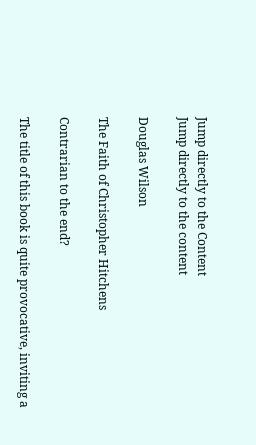Jump directly to the Content
Jump directly to the content

Douglas Wilson

The Faith of Christopher Hitchens

Contrarian to the end?

The title of this book is quite provocative, inviting a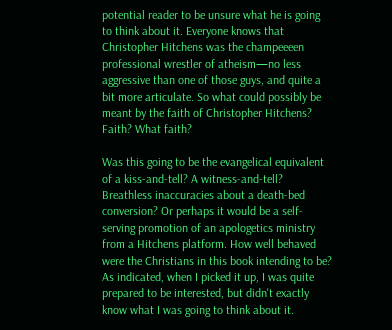potential reader to be unsure what he is going to think about it. Everyone knows that Christopher Hitchens was the champeeeen professional wrestler of atheism—no less aggressive than one of those guys, and quite a bit more articulate. So what could possibly be meant by the faith of Christopher Hitchens? Faith? What faith?

Was this going to be the evangelical equivalent of a kiss-and-tell? A witness-and-tell? Breathless inaccuracies about a death-bed conversion? Or perhaps it would be a self-serving promotion of an apologetics ministry from a Hitchens platform. How well behaved were the Christians in this book intending to be? As indicated, when I picked it up, I was quite prepared to be interested, but didn't exactly know what I was going to think about it.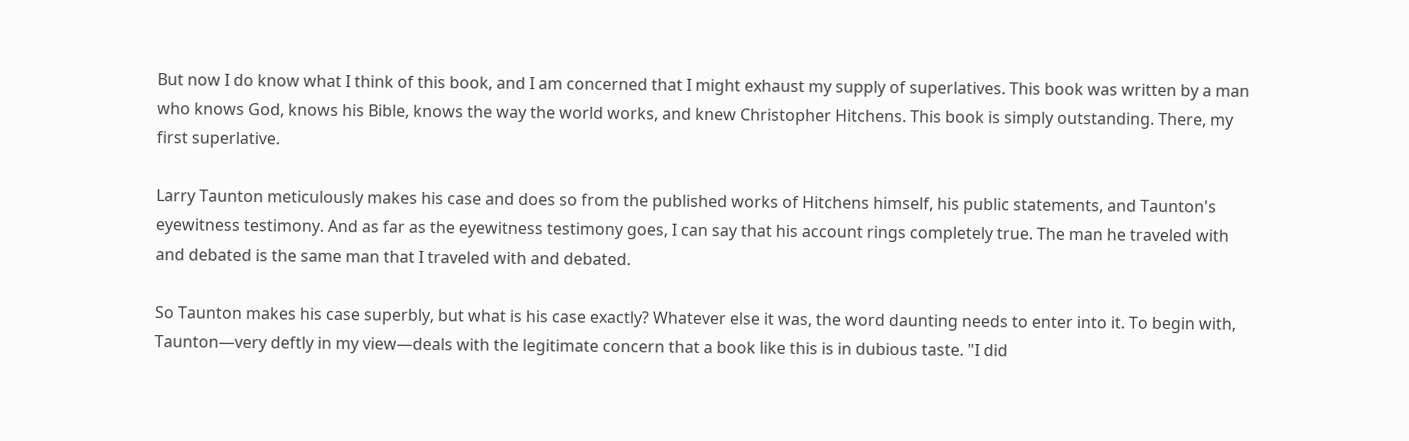But now I do know what I think of this book, and I am concerned that I might exhaust my supply of superlatives. This book was written by a man who knows God, knows his Bible, knows the way the world works, and knew Christopher Hitchens. This book is simply outstanding. There, my first superlative.

Larry Taunton meticulously makes his case and does so from the published works of Hitchens himself, his public statements, and Taunton's eyewitness testimony. And as far as the eyewitness testimony goes, I can say that his account rings completely true. The man he traveled with and debated is the same man that I traveled with and debated.

So Taunton makes his case superbly, but what is his case exactly? Whatever else it was, the word daunting needs to enter into it. To begin with, Taunton—very deftly in my view—deals with the legitimate concern that a book like this is in dubious taste. "I did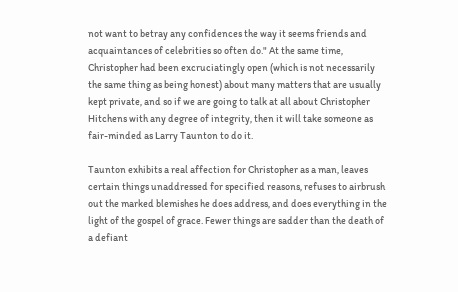not want to betray any confidences the way it seems friends and acquaintances of celebrities so often do." At the same time, Christopher had been excruciatingly open (which is not necessarily the same thing as being honest) about many matters that are usually kept private, and so if we are going to talk at all about Christopher Hitchens with any degree of integrity, then it will take someone as fair-minded as Larry Taunton to do it.

Taunton exhibits a real affection for Christopher as a man, leaves certain things unaddressed for specified reasons, refuses to airbrush out the marked blemishes he does address, and does everything in the light of the gospel of grace. Fewer things are sadder than the death of a defiant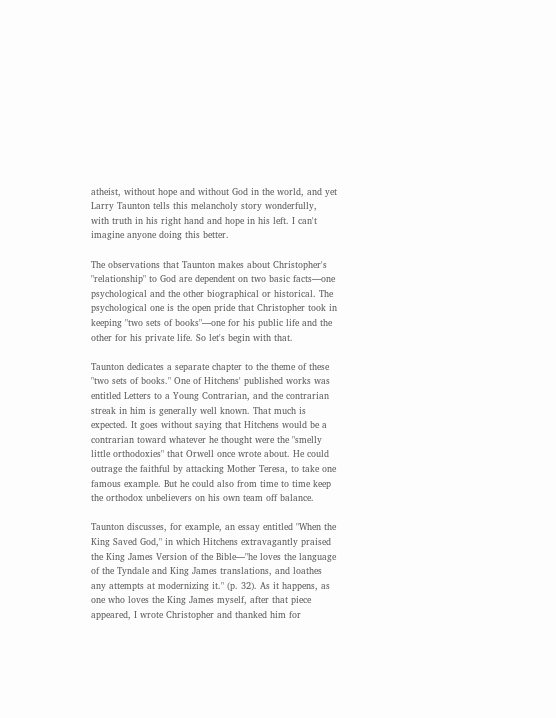atheist, without hope and without God in the world, and yet Larry Taunton tells this melancholy story wonderfully, with truth in his right hand and hope in his left. I can't imagine anyone doing this better.

The observations that Taunton makes about Christopher's "relationship" to God are dependent on two basic facts—one psychological and the other biographical or historical. The psychological one is the open pride that Christopher took in keeping "two sets of books"—one for his public life and the other for his private life. So let's begin with that.

Taunton dedicates a separate chapter to the theme of these "two sets of books." One of Hitchens' published works was entitled Letters to a Young Contrarian, and the contrarian streak in him is generally well known. That much is expected. It goes without saying that Hitchens would be a contrarian toward whatever he thought were the "smelly little orthodoxies" that Orwell once wrote about. He could outrage the faithful by attacking Mother Teresa, to take one famous example. But he could also from time to time keep the orthodox unbelievers on his own team off balance.

Taunton discusses, for example, an essay entitled "When the King Saved God," in which Hitchens extravagantly praised the King James Version of the Bible—"he loves the language of the Tyndale and King James translations, and loathes any attempts at modernizing it." (p. 32). As it happens, as one who loves the King James myself, after that piece appeared, I wrote Christopher and thanked him for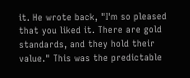it. He wrote back, "I'm so pleased that you liked it. There are gold standards, and they hold their value." This was the predictable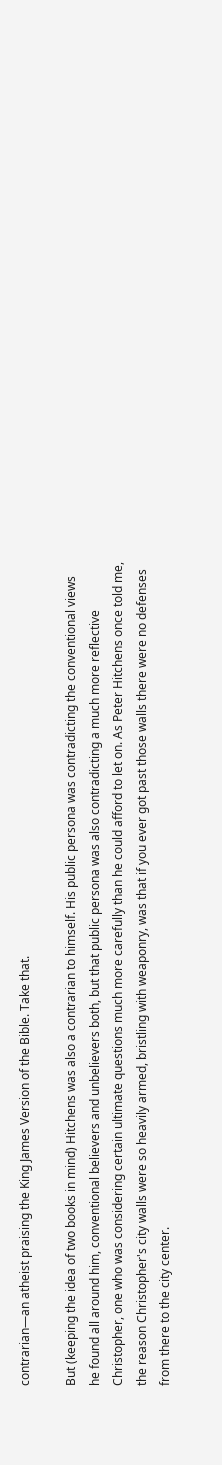contrarian—an atheist praising the King James Version of the Bible. Take that.

But (keeping the idea of two books in mind) Hitchens was also a contrarian to himself. His public persona was contradicting the conventional views he found all around him, conventional believers and unbelievers both, but that public persona was also contradicting a much more reflective Christopher, one who was considering certain ultimate questions much more carefully than he could afford to let on. As Peter Hitchens once told me, the reason Christopher's city walls were so heavily armed, bristling with weaponry, was that if you ever got past those walls there were no defenses from there to the city center.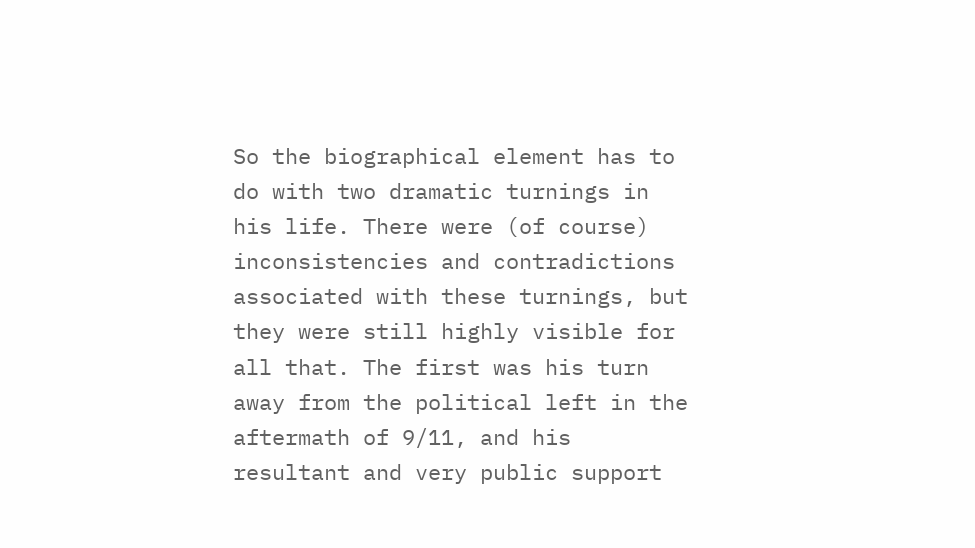So the biographical element has to do with two dramatic turnings in his life. There were (of course) inconsistencies and contradictions associated with these turnings, but they were still highly visible for all that. The first was his turn away from the political left in the aftermath of 9/11, and his resultant and very public support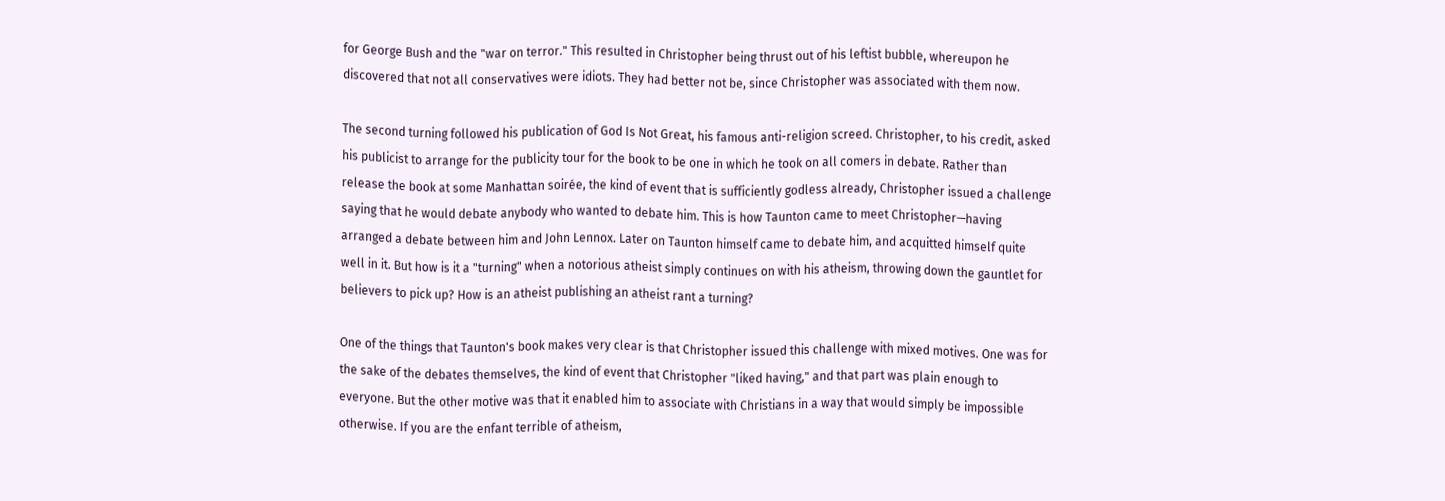for George Bush and the "war on terror." This resulted in Christopher being thrust out of his leftist bubble, whereupon he discovered that not all conservatives were idiots. They had better not be, since Christopher was associated with them now.

The second turning followed his publication of God Is Not Great, his famous anti-religion screed. Christopher, to his credit, asked his publicist to arrange for the publicity tour for the book to be one in which he took on all comers in debate. Rather than release the book at some Manhattan soirée, the kind of event that is sufficiently godless already, Christopher issued a challenge saying that he would debate anybody who wanted to debate him. This is how Taunton came to meet Christopher—having arranged a debate between him and John Lennox. Later on Taunton himself came to debate him, and acquitted himself quite well in it. But how is it a "turning" when a notorious atheist simply continues on with his atheism, throwing down the gauntlet for believers to pick up? How is an atheist publishing an atheist rant a turning?

One of the things that Taunton's book makes very clear is that Christopher issued this challenge with mixed motives. One was for the sake of the debates themselves, the kind of event that Christopher "liked having," and that part was plain enough to everyone. But the other motive was that it enabled him to associate with Christians in a way that would simply be impossible otherwise. If you are the enfant terrible of atheism,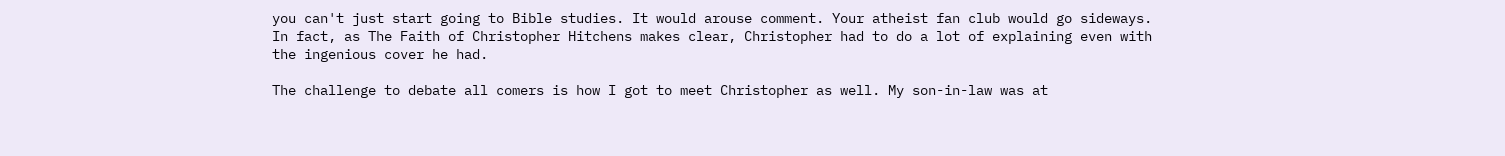you can't just start going to Bible studies. It would arouse comment. Your atheist fan club would go sideways. In fact, as The Faith of Christopher Hitchens makes clear, Christopher had to do a lot of explaining even with the ingenious cover he had.

The challenge to debate all comers is how I got to meet Christopher as well. My son-in-law was at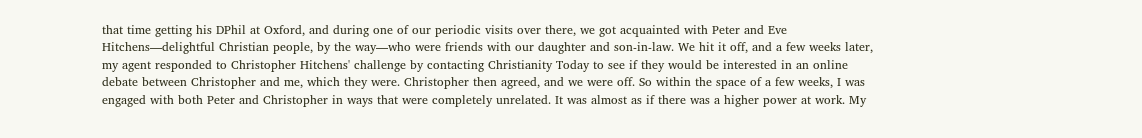that time getting his DPhil at Oxford, and during one of our periodic visits over there, we got acquainted with Peter and Eve Hitchens—delightful Christian people, by the way—who were friends with our daughter and son-in-law. We hit it off, and a few weeks later, my agent responded to Christopher Hitchens' challenge by contacting Christianity Today to see if they would be interested in an online debate between Christopher and me, which they were. Christopher then agreed, and we were off. So within the space of a few weeks, I was engaged with both Peter and Christopher in ways that were completely unrelated. It was almost as if there was a higher power at work. My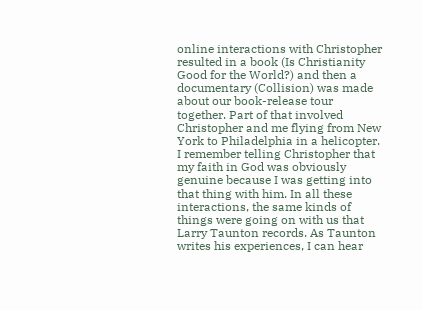online interactions with Christopher resulted in a book (Is Christianity Good for the World?) and then a documentary (Collision) was made about our book-release tour together. Part of that involved Christopher and me flying from New York to Philadelphia in a helicopter. I remember telling Christopher that my faith in God was obviously genuine because I was getting into that thing with him. In all these interactions, the same kinds of things were going on with us that Larry Taunton records. As Taunton writes his experiences, I can hear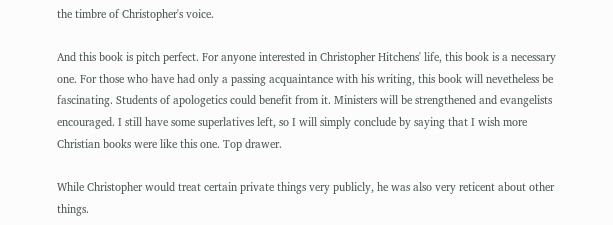the timbre of Christopher's voice.

And this book is pitch perfect. For anyone interested in Christopher Hitchens' life, this book is a necessary one. For those who have had only a passing acquaintance with his writing, this book will nevetheless be fascinating. Students of apologetics could benefit from it. Ministers will be strengthened and evangelists encouraged. I still have some superlatives left, so I will simply conclude by saying that I wish more Christian books were like this one. Top drawer.

While Christopher would treat certain private things very publicly, he was also very reticent about other things.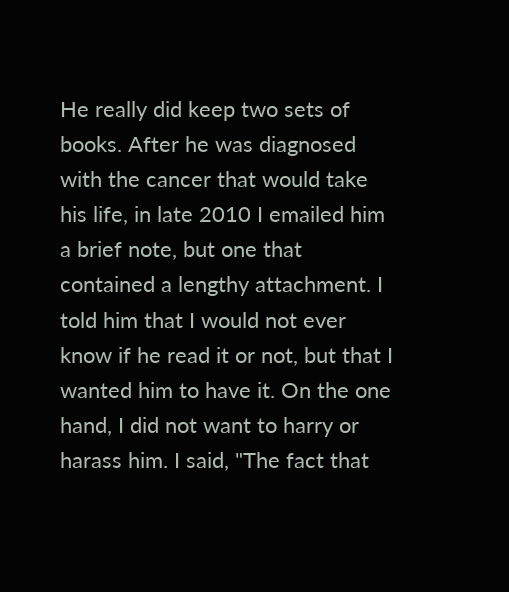He really did keep two sets of books. After he was diagnosed with the cancer that would take his life, in late 2010 I emailed him a brief note, but one that contained a lengthy attachment. I told him that I would not ever know if he read it or not, but that I wanted him to have it. On the one hand, I did not want to harry or harass him. I said, "The fact that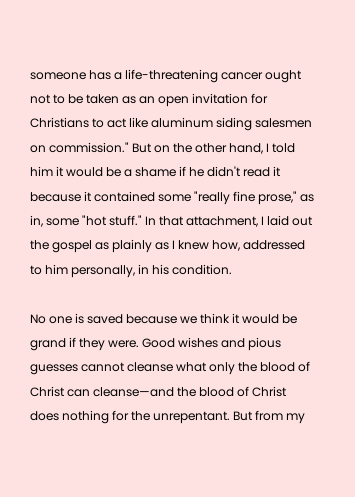someone has a life-threatening cancer ought not to be taken as an open invitation for Christians to act like aluminum siding salesmen on commission." But on the other hand, I told him it would be a shame if he didn't read it because it contained some "really fine prose," as in, some "hot stuff." In that attachment, I laid out the gospel as plainly as I knew how, addressed to him personally, in his condition.

No one is saved because we think it would be grand if they were. Good wishes and pious guesses cannot cleanse what only the blood of Christ can cleanse—and the blood of Christ does nothing for the unrepentant. But from my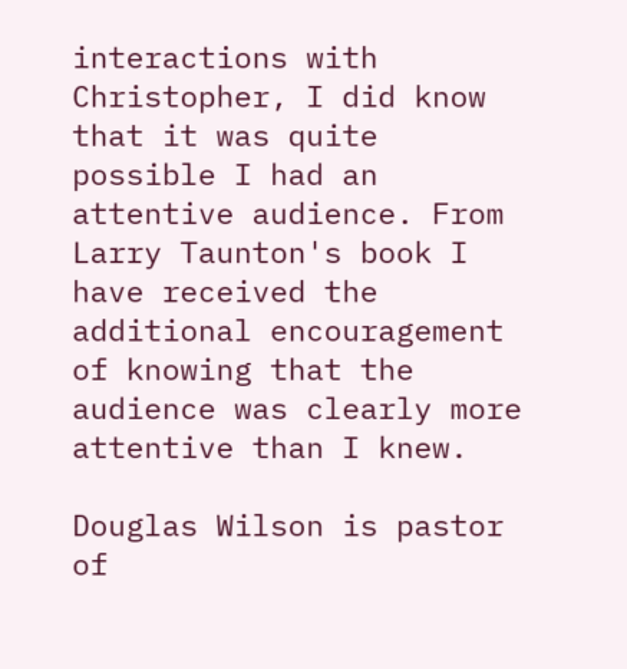interactions with Christopher, I did know that it was quite possible I had an attentive audience. From Larry Taunton's book I have received the additional encouragement of knowing that the audience was clearly more attentive than I knew.

Douglas Wilson is pastor of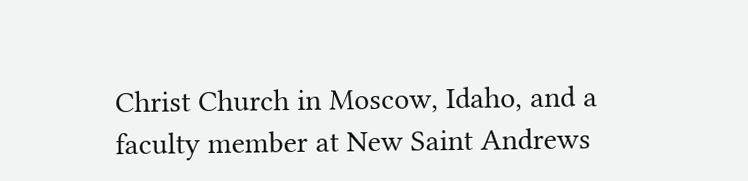Christ Church in Moscow, Idaho, and a faculty member at New Saint Andrews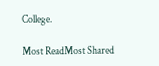College.

Most ReadMost Shared